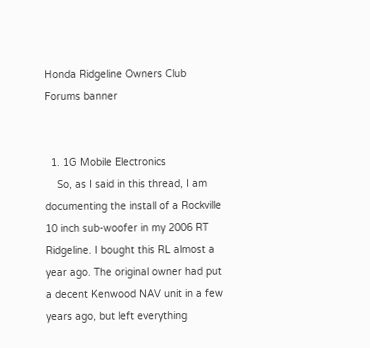Honda Ridgeline Owners Club Forums banner


  1. 1G Mobile Electronics
    So, as I said in this thread, I am documenting the install of a Rockville 10 inch sub-woofer in my 2006 RT Ridgeline. I bought this RL almost a year ago. The original owner had put a decent Kenwood NAV unit in a few years ago, but left everything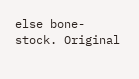else bone-stock. Original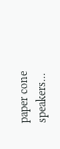paper cone speakers...